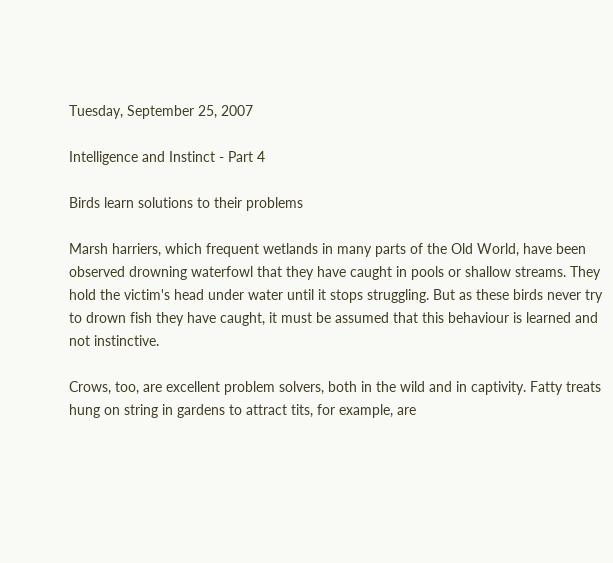Tuesday, September 25, 2007

Intelligence and Instinct - Part 4

Birds learn solutions to their problems

Marsh harriers, which frequent wetlands in many parts of the Old World, have been observed drowning waterfowl that they have caught in pools or shallow streams. They hold the victim's head under water until it stops struggling. But as these birds never try to drown fish they have caught, it must be assumed that this behaviour is learned and not instinctive.

Crows, too, are excellent problem solvers, both in the wild and in captivity. Fatty treats hung on string in gardens to attract tits, for example, are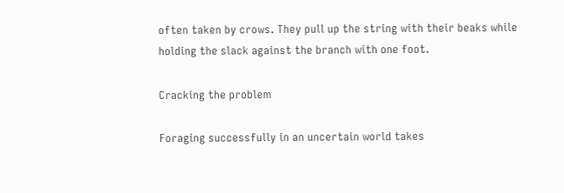often taken by crows. They pull up the string with their beaks while holding the slack against the branch with one foot.

Cracking the problem

Foraging successfully in an uncertain world takes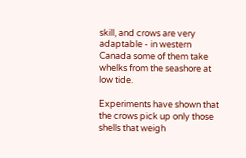skill, and crows are very adaptable - in western Canada some of them take whelks from the seashore at low tide.

Experiments have shown that the crows pick up only those shells that weigh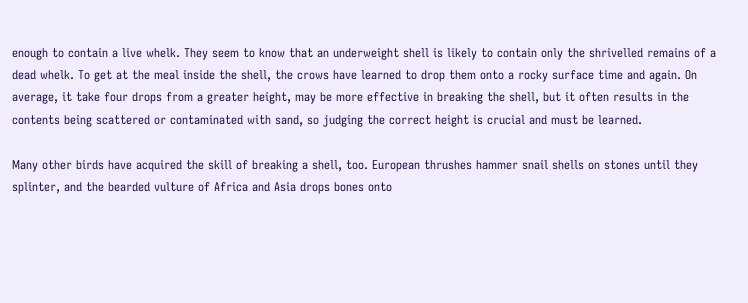enough to contain a live whelk. They seem to know that an underweight shell is likely to contain only the shrivelled remains of a dead whelk. To get at the meal inside the shell, the crows have learned to drop them onto a rocky surface time and again. On average, it take four drops from a greater height, may be more effective in breaking the shell, but it often results in the contents being scattered or contaminated with sand, so judging the correct height is crucial and must be learned.

Many other birds have acquired the skill of breaking a shell, too. European thrushes hammer snail shells on stones until they splinter, and the bearded vulture of Africa and Asia drops bones onto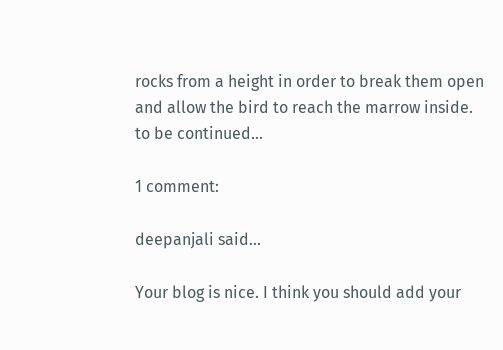rocks from a height in order to break them open and allow the bird to reach the marrow inside.
to be continued...

1 comment:

deepanjali said...

Your blog is nice. I think you should add your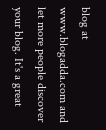blog at www.blogadda.com and let more people discover your blog. It's a great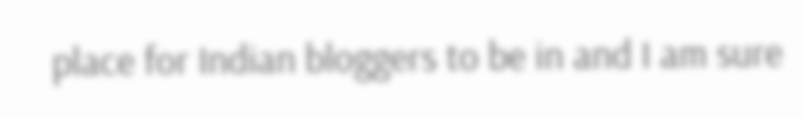place for Indian bloggers to be in and I am sure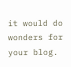it would do wonders for your blog.